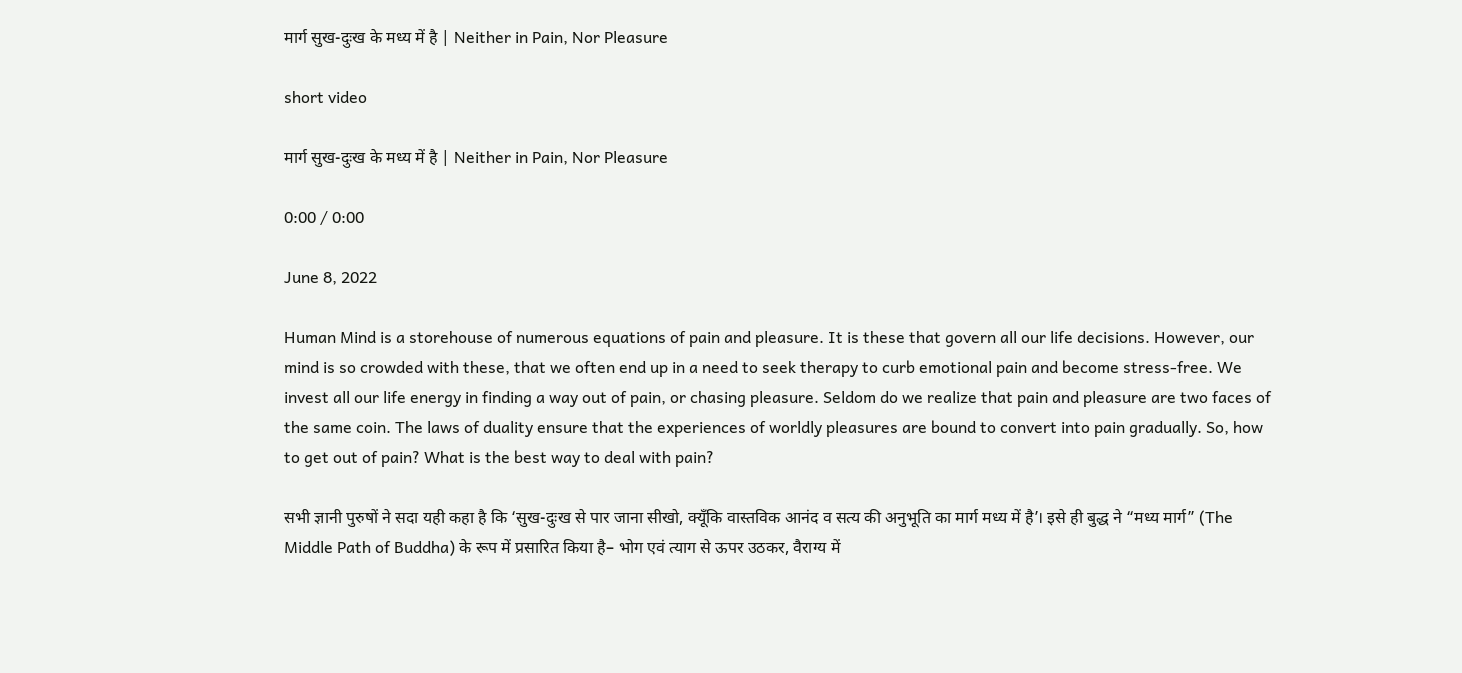मार्ग सुख-दुःख के मध्य में है | Neither in Pain, Nor Pleasure

short video

मार्ग सुख-दुःख के मध्य में है | Neither in Pain, Nor Pleasure

0:00 / 0:00

June 8, 2022

Human Mind is a storehouse of numerous equations of pain and pleasure. It is these that govern all our life decisions. However, our mind is so crowded with these, that we often end up in a need to seek therapy to curb emotional pain and become stress-free. We invest all our life energy in finding a way out of pain, or chasing pleasure. Seldom do we realize that pain and pleasure are two faces of the same coin. The laws of duality ensure that the experiences of worldly pleasures are bound to convert into pain gradually. So, how to get out of pain? What is the best way to deal with pain?

सभी ज्ञानी पुरुषों ने सदा यही कहा है कि ‘सुख-दुःख से पार जाना सीखो, क्यूँकि वास्तविक आनंद व सत्य की अनुभूति का मार्ग मध्य में है’। इसे ही बुद्ध ने “मध्य मार्ग” (The Middle Path of Buddha) के रूप में प्रसारित किया है– भोग एवं त्याग से ऊपर उठकर, वैराग्य में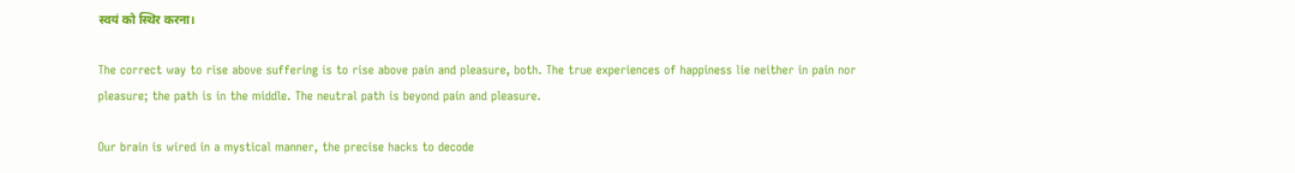स्वयं को स्थिर करना।

The correct way to rise above suffering is to rise above pain and pleasure, both. The true experiences of happiness lie neither in pain nor pleasure; the path is in the middle. The neutral path is beyond pain and pleasure.

Our brain is wired in a mystical manner, the precise hacks to decode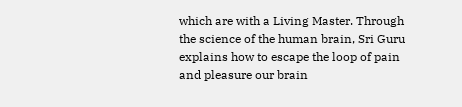which are with a Living Master. Through the science of the human brain, Sri Guru explains how to escape the loop of pain and pleasure our brain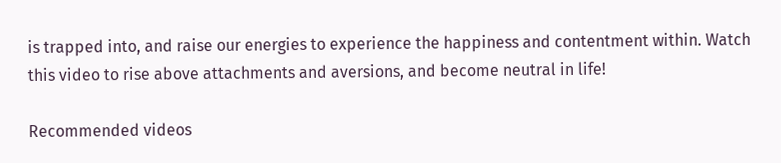is trapped into, and raise our energies to experience the happiness and contentment within. Watch this video to rise above attachments and aversions, and become neutral in life!

Recommended videos